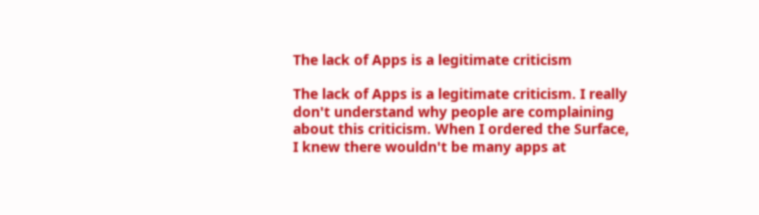The lack of Apps is a legitimate criticism

The lack of Apps is a legitimate criticism. I really don't understand why people are complaining about this criticism. When I ordered the Surface, I knew there wouldn't be many apps at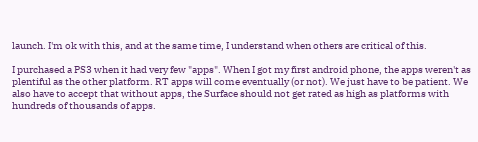launch. I'm ok with this, and at the same time, I understand when others are critical of this.

I purchased a PS3 when it had very few "apps". When I got my first android phone, the apps weren't as plentiful as the other platform. RT apps will come eventually (or not). We just have to be patient. We also have to accept that without apps, the Surface should not get rated as high as platforms with hundreds of thousands of apps.